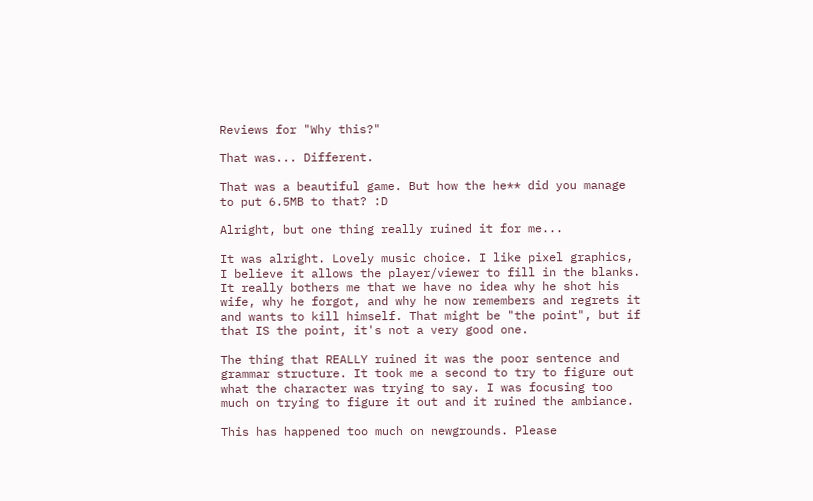Reviews for "Why this?"

That was... Different.

That was a beautiful game. But how the he** did you manage to put 6.5MB to that? :D

Alright, but one thing really ruined it for me...

It was alright. Lovely music choice. I like pixel graphics, I believe it allows the player/viewer to fill in the blanks. It really bothers me that we have no idea why he shot his wife, why he forgot, and why he now remembers and regrets it and wants to kill himself. That might be "the point", but if that IS the point, it's not a very good one.

The thing that REALLY ruined it was the poor sentence and grammar structure. It took me a second to try to figure out what the character was trying to say. I was focusing too much on trying to figure it out and it ruined the ambiance.

This has happened too much on newgrounds. Please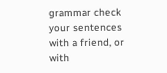grammar check your sentences with a friend, or with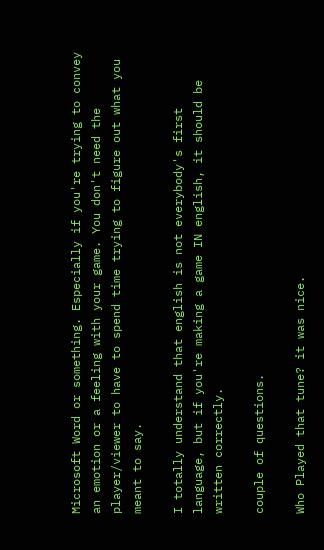Microsoft Word or something. Especially if you're trying to convey an emotion or a feeling with your game. You don't need the player/viewer to have to spend time trying to figure out what you meant to say.

I totally understand that english is not everybody's first language, but if you're making a game IN english, it should be written correctly.

couple of questions.

Who Played that tune? it was nice.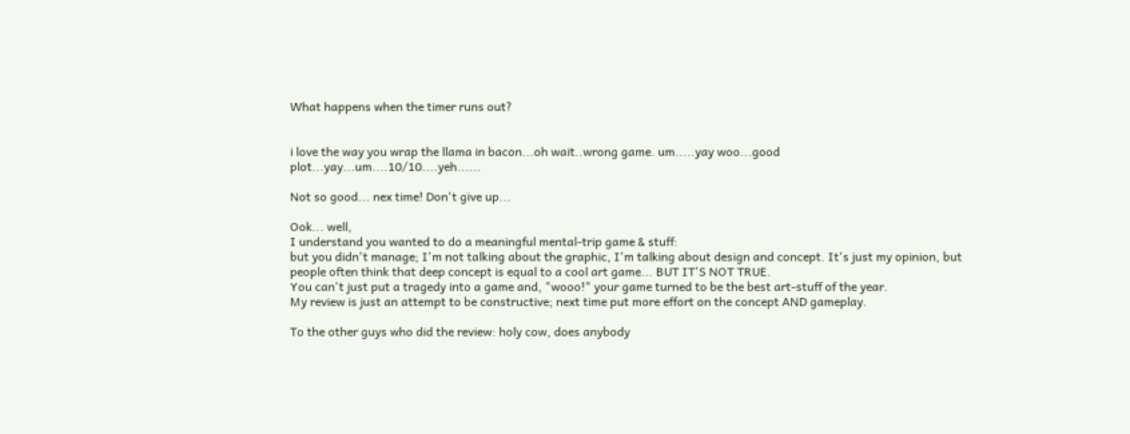What happens when the timer runs out?


i love the way you wrap the llama in bacon...oh wait..wrong game. um.....yay woo...good plot...yay...um....10/10....yeh......

Not so good... nex time! Don't give up...

Ook... well,
I understand you wanted to do a meaningful mental-trip game & stuff:
but you didn't manage; I'm not talking about the graphic, I'm talking about design and concept. It's just my opinion, but people often think that deep concept is equal to a cool art game... BUT IT'S NOT TRUE.
You can't just put a tragedy into a game and, "wooo!" your game turned to be the best art-stuff of the year.
My review is just an attempt to be constructive; next time put more effort on the concept AND gameplay.

To the other guys who did the review: holy cow, does anybody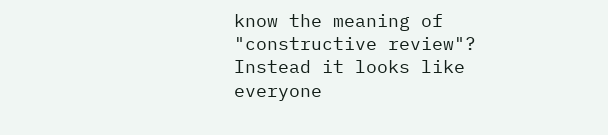know the meaning of "constructive review"? Instead it looks like everyone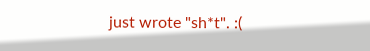just wrote "sh*t". :(